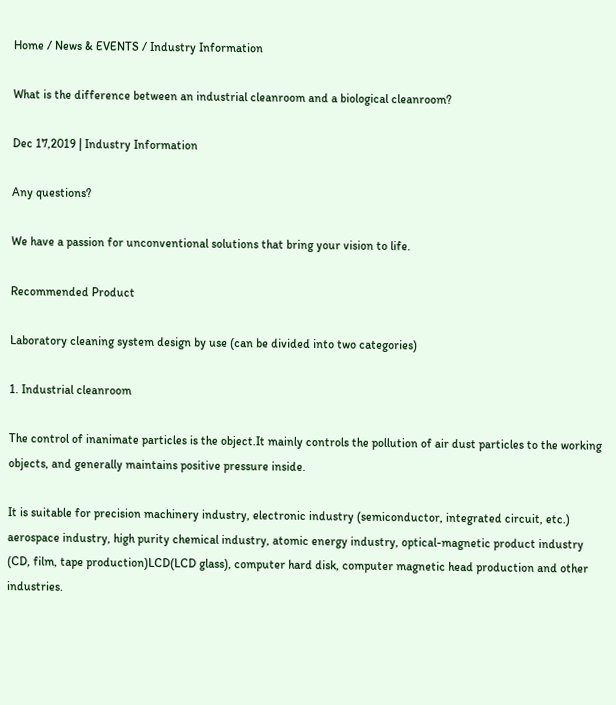Home / News & EVENTS / Industry Information

What is the difference between an industrial cleanroom and a biological cleanroom?

Dec 17,2019 | Industry Information

Any questions?

We have a passion for unconventional solutions that bring your vision to life.

Recommended Product

Laboratory cleaning system design by use (can be divided into two categories)

1. Industrial cleanroom

The control of inanimate particles is the object.It mainly controls the pollution of air dust particles to the working objects, and generally maintains positive pressure inside.

It is suitable for precision machinery industry, electronic industry (semiconductor, integrated circuit, etc.) aerospace industry, high purity chemical industry, atomic energy industry, optical-magnetic product industry (CD, film, tape production)LCD(LCD glass), computer hard disk, computer magnetic head production and other industries.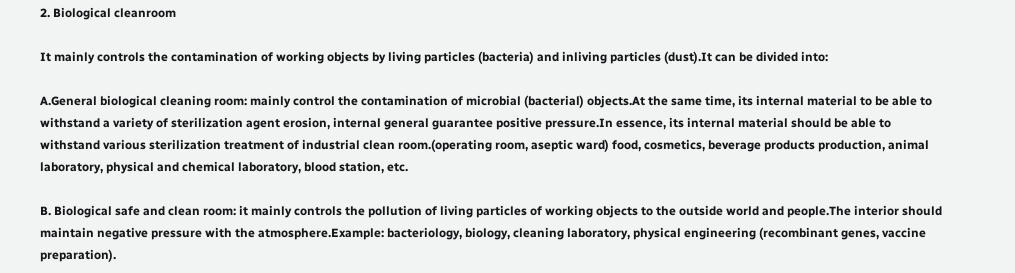2. Biological cleanroom

It mainly controls the contamination of working objects by living particles (bacteria) and inliving particles (dust).It can be divided into:

A.General biological cleaning room: mainly control the contamination of microbial (bacterial) objects.At the same time, its internal material to be able to withstand a variety of sterilization agent erosion, internal general guarantee positive pressure.In essence, its internal material should be able to withstand various sterilization treatment of industrial clean room.(operating room, aseptic ward) food, cosmetics, beverage products production, animal laboratory, physical and chemical laboratory, blood station, etc.

B. Biological safe and clean room: it mainly controls the pollution of living particles of working objects to the outside world and people.The interior should maintain negative pressure with the atmosphere.Example: bacteriology, biology, cleaning laboratory, physical engineering (recombinant genes, vaccine preparation).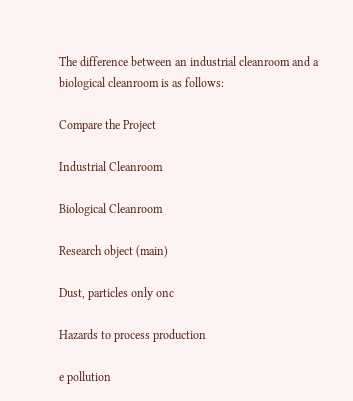The difference between an industrial cleanroom and a biological cleanroom is as follows:

Compare the Project

Industrial Cleanroom

Biological Cleanroom

Research object (main)

Dust, particles only onc

Hazards to process production

e pollution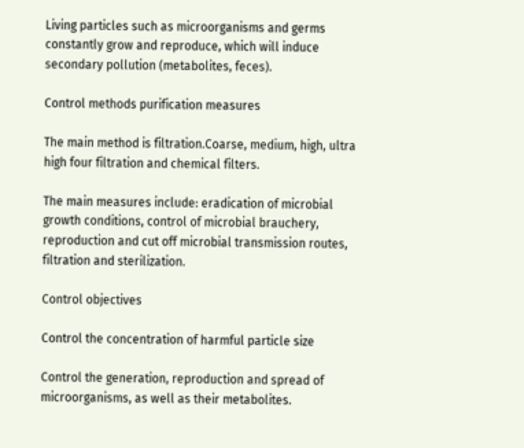Living particles such as microorganisms and germs constantly grow and reproduce, which will induce secondary pollution (metabolites, feces).

Control methods purification measures

The main method is filtration.Coarse, medium, high, ultra high four filtration and chemical filters.

The main measures include: eradication of microbial growth conditions, control of microbial brauchery, reproduction and cut off microbial transmission routes, filtration and sterilization.

Control objectives

Control the concentration of harmful particle size

Control the generation, reproduction and spread of microorganisms, as well as their metabolites.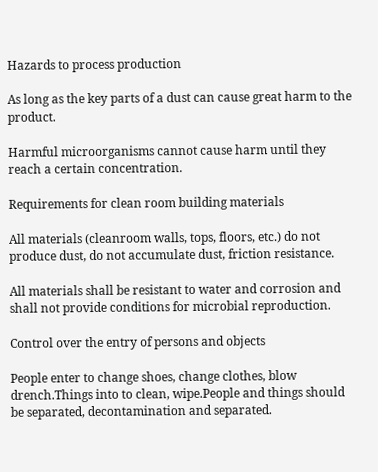Hazards to process production

As long as the key parts of a dust can cause great harm to the product.

Harmful microorganisms cannot cause harm until they reach a certain concentration.

Requirements for clean room building materials

All materials (cleanroom walls, tops, floors, etc.) do not produce dust, do not accumulate dust, friction resistance.

All materials shall be resistant to water and corrosion and shall not provide conditions for microbial reproduction.

Control over the entry of persons and objects

People enter to change shoes, change clothes, blow drench.Things into to clean, wipe.People and things should be separated, decontamination and separated.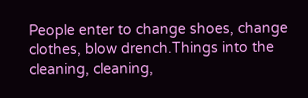People enter to change shoes, change clothes, blow drench.Things into the cleaning, cleaning,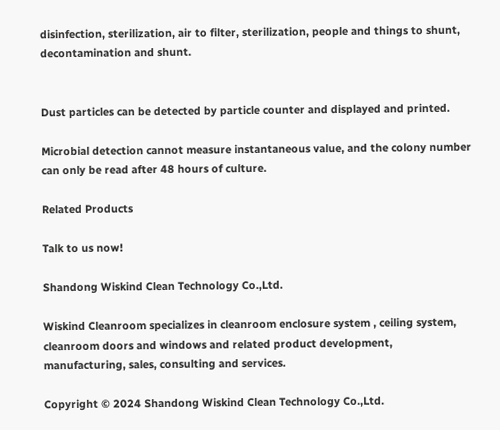disinfection, sterilization, air to filter, sterilization, people and things to shunt, decontamination and shunt.


Dust particles can be detected by particle counter and displayed and printed.

Microbial detection cannot measure instantaneous value, and the colony number can only be read after 48 hours of culture.

Related Products

Talk to us now!

Shandong Wiskind Clean Technology Co.,Ltd.

Wiskind Cleanroom specializes in cleanroom enclosure system , ceiling system, cleanroom doors and windows and related product development, manufacturing, sales, consulting and services.

Copyright © 2024 Shandong Wiskind Clean Technology Co.,Ltd.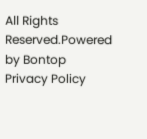All Rights Reserved.Powered by Bontop  Privacy Policy